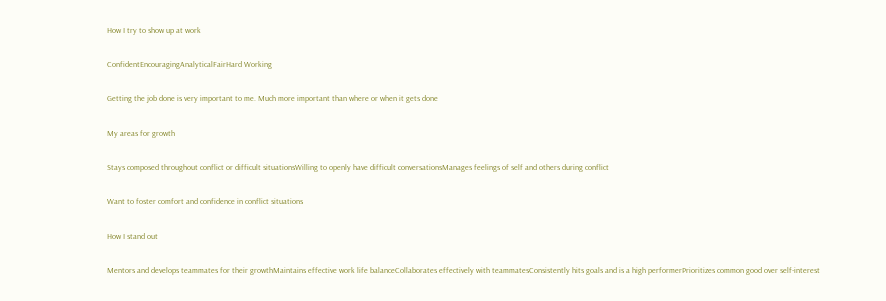How I try to show up at work

ConfidentEncouragingAnalyticalFairHard Working

Getting the job done is very important to me. Much more important than where or when it gets done

My areas for growth

Stays composed throughout conflict or difficult situationsWilling to openly have difficult conversationsManages feelings of self and others during conflict

Want to foster comfort and confidence in conflict situations

How I stand out

Mentors and develops teammates for their growthMaintains effective work life balanceCollaborates effectively with teammatesConsistently hits goals and is a high performerPrioritizes common good over self-interest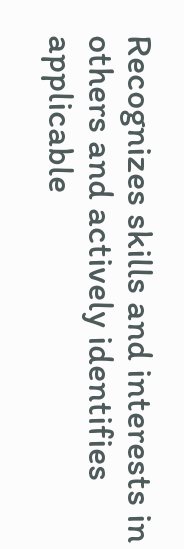Recognizes skills and interests in others and actively identifies applicable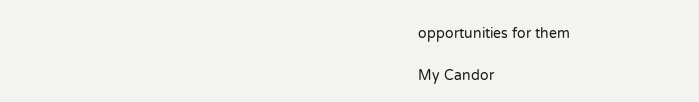opportunities for them

My Candor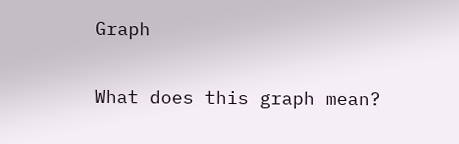Graph

What does this graph mean?